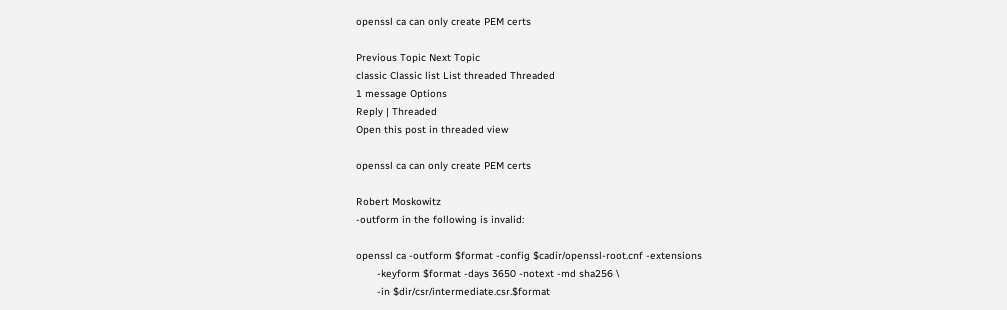openssl ca can only create PEM certs

Previous Topic Next Topic
classic Classic list List threaded Threaded
1 message Options
Reply | Threaded
Open this post in threaded view

openssl ca can only create PEM certs

Robert Moskowitz
-outform in the following is invalid:

openssl ca -outform $format -config $cadir/openssl-root.cnf -extensions
       -keyform $format -days 3650 -notext -md sha256 \
       -in $dir/csr/intermediate.csr.$format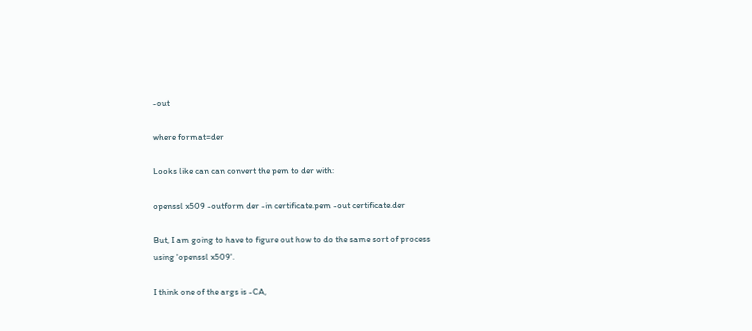-out

where format=der

Looks like can can convert the pem to der with:

openssl x509 -outform der -in certificate.pem -out certificate.der

But, I am going to have to figure out how to do the same sort of process
using 'openssl x509'.

I think one of the args is -CA,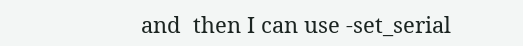and  then I can use -set_serial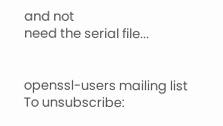and not
need the serial file...


openssl-users mailing list
To unsubscribe: